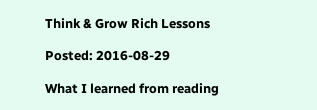Think & Grow Rich Lessons

Posted: 2016-08-29

What I learned from reading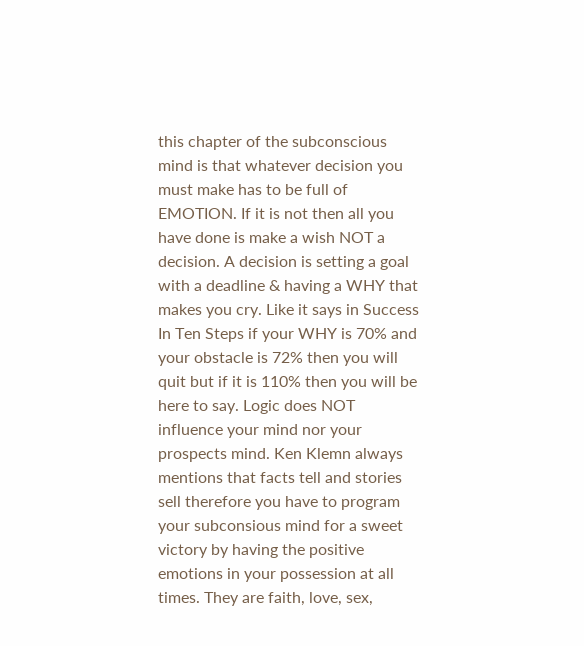this chapter of the subconscious mind is that whatever decision you must make has to be full of EMOTION. If it is not then all you have done is make a wish NOT a decision. A decision is setting a goal with a deadline & having a WHY that makes you cry. Like it says in Success In Ten Steps if your WHY is 70% and your obstacle is 72% then you will quit but if it is 110% then you will be here to say. Logic does NOT influence your mind nor your prospects mind. Ken Klemn always mentions that facts tell and stories sell therefore you have to program your subconsious mind for a sweet victory by having the positive emotions in your possession at all times. They are faith, love, sex,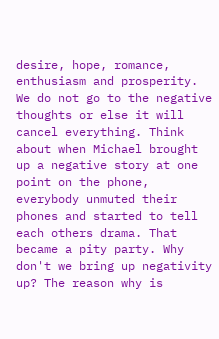desire, hope, romance, enthusiasm and prosperity. We do not go to the negative thoughts or else it will cancel everything. Think about when Michael brought up a negative story at one point on the phone, everybody unmuted their phones and started to tell each others drama. That became a pity party. Why don't we bring up negativity up? The reason why is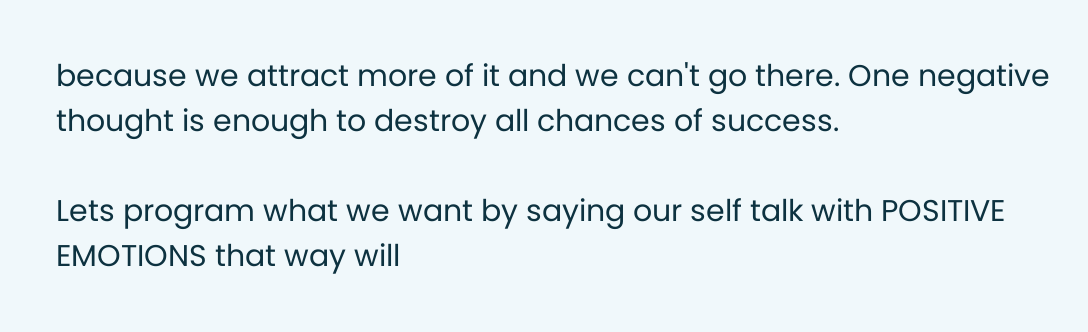because we attract more of it and we can't go there. One negative thought is enough to destroy all chances of success.

Lets program what we want by saying our self talk with POSITIVE EMOTIONS that way will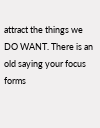attract the things we DO WANT. There is an old saying your focus forms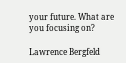your future. What are you focusing on?

Lawrence Bergfeld